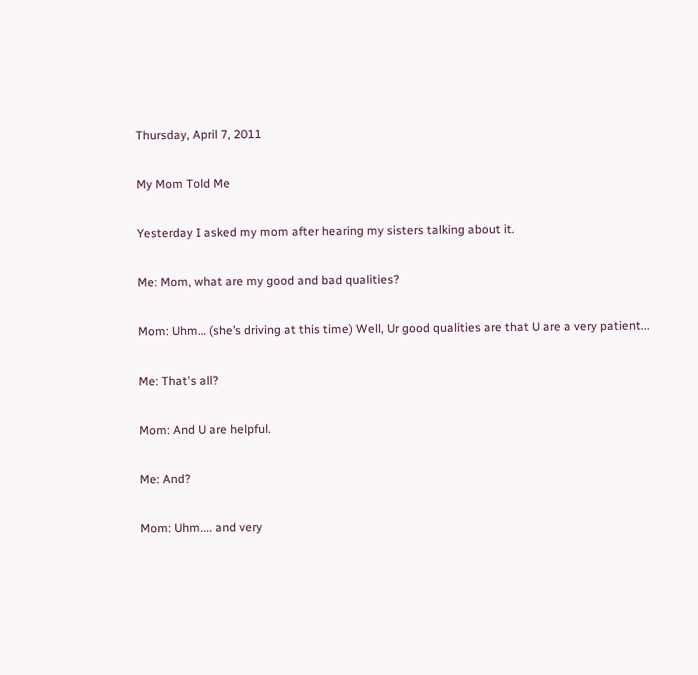Thursday, April 7, 2011

My Mom Told Me

Yesterday I asked my mom after hearing my sisters talking about it.

Me: Mom, what are my good and bad qualities?

Mom: Uhm… (she’s driving at this time) Well, Ur good qualities are that U are a very patient...

Me: That's all?

Mom: And U are helpful.

Me: And?

Mom: Uhm.... and very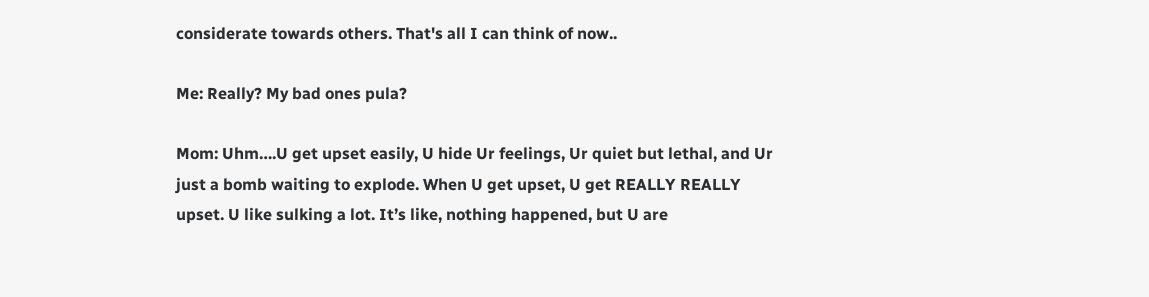considerate towards others. That's all I can think of now..

Me: Really? My bad ones pula?

Mom: Uhm….U get upset easily, U hide Ur feelings, Ur quiet but lethal, and Ur just a bomb waiting to explode. When U get upset, U get REALLY REALLY upset. U like sulking a lot. It’s like, nothing happened, but U are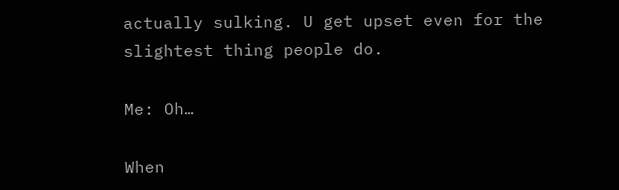actually sulking. U get upset even for the slightest thing people do.

Me: Oh…

When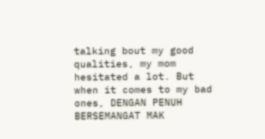talking bout my good qualities, my mom hesitated a lot. But when it comes to my bad ones, DENGAN PENUH BERSEMANGAT MAK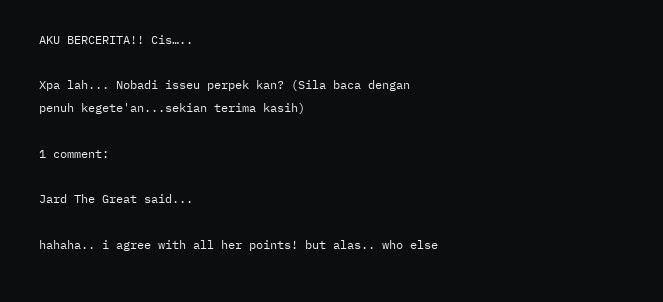AKU BERCERITA!! Cis…..

Xpa lah... Nobadi isseu perpek kan? (Sila baca dengan penuh kegete'an...sekian terima kasih)

1 comment:

Jard The Great said...

hahaha.. i agree with all her points! but alas.. who else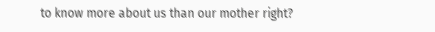to know more about us than our mother right?